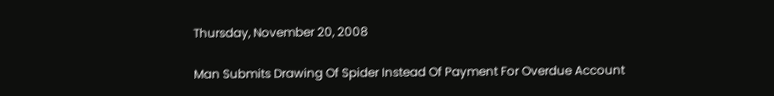Thursday, November 20, 2008

Man Submits Drawing Of Spider Instead Of Payment For Overdue Account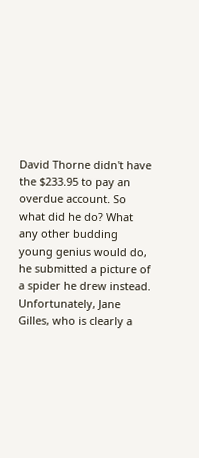David Thorne didn't have the $233.95 to pay an overdue account. So what did he do? What any other budding young genius would do, he submitted a picture of a spider he drew instead. Unfortunately, Jane Gilles, who is clearly a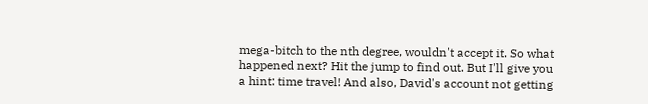mega-bitch to the nth degree, wouldn't accept it. So what happened next? Hit the jump to find out. But I'll give you a hint: time travel! And also, David's account not getting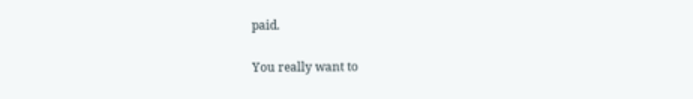paid.

You really want to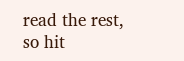read the rest, so hit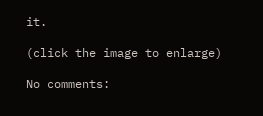it.

(click the image to enlarge)

No comments: